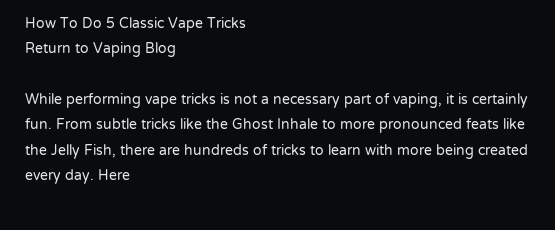How To Do 5 Classic Vape Tricks
Return to Vaping Blog

While performing vape tricks is not a necessary part of vaping, it is certainly fun. From subtle tricks like the Ghost Inhale to more pronounced feats like the Jelly Fish, there are hundreds of tricks to learn with more being created every day. Here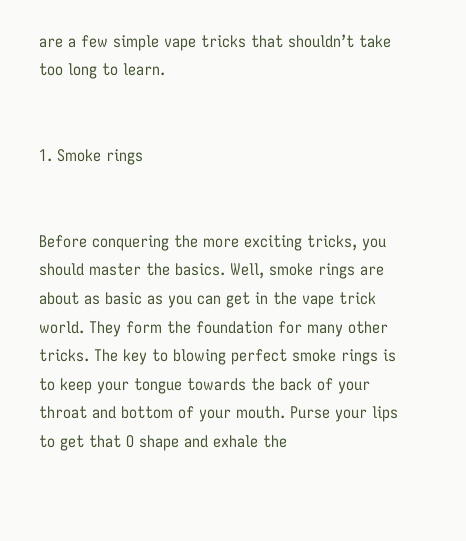are a few simple vape tricks that shouldn’t take too long to learn.


1. Smoke rings


Before conquering the more exciting tricks, you should master the basics. Well, smoke rings are about as basic as you can get in the vape trick world. They form the foundation for many other tricks. The key to blowing perfect smoke rings is to keep your tongue towards the back of your throat and bottom of your mouth. Purse your lips to get that O shape and exhale the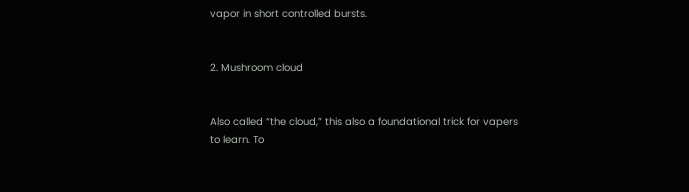vapor in short controlled bursts.


2. Mushroom cloud


Also called “the cloud,” this also a foundational trick for vapers to learn. To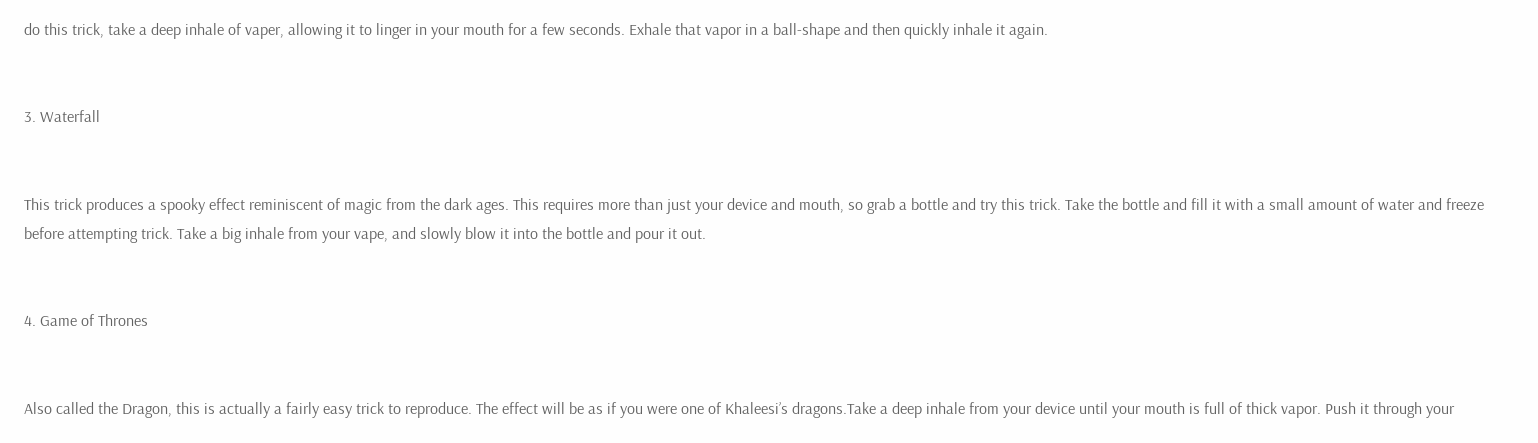do this trick, take a deep inhale of vaper, allowing it to linger in your mouth for a few seconds. Exhale that vapor in a ball-shape and then quickly inhale it again.


3. Waterfall


This trick produces a spooky effect reminiscent of magic from the dark ages. This requires more than just your device and mouth, so grab a bottle and try this trick. Take the bottle and fill it with a small amount of water and freeze before attempting trick. Take a big inhale from your vape, and slowly blow it into the bottle and pour it out.


4. Game of Thrones


Also called the Dragon, this is actually a fairly easy trick to reproduce. The effect will be as if you were one of Khaleesi’s dragons.Take a deep inhale from your device until your mouth is full of thick vapor. Push it through your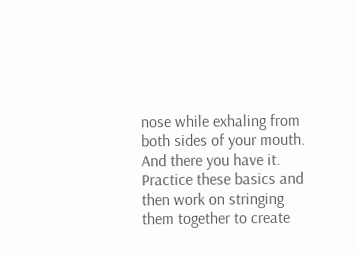nose while exhaling from both sides of your mouth. And there you have it. Practice these basics and then work on stringing them together to create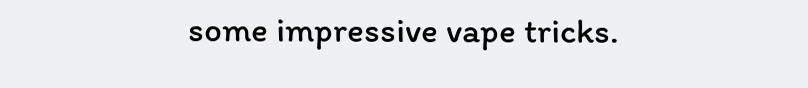some impressive vape tricks.